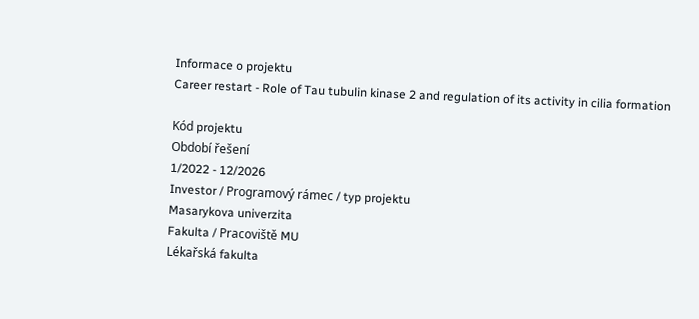Informace o projektu
Career restart - Role of Tau tubulin kinase 2 and regulation of its activity in cilia formation

Kód projektu
Období řešení
1/2022 - 12/2026
Investor / Programový rámec / typ projektu
Masarykova univerzita
Fakulta / Pracoviště MU
Lékařská fakulta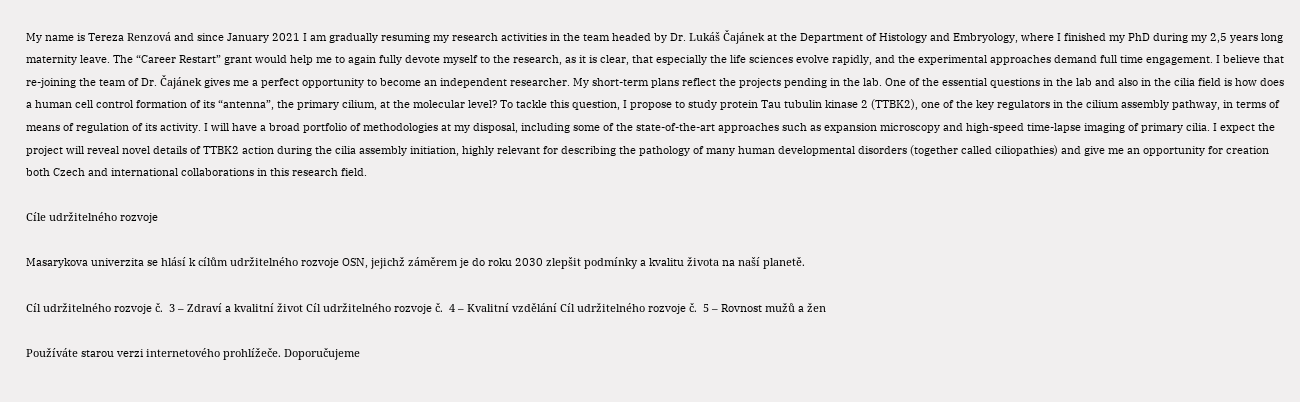My name is Tereza Renzová and since January 2021 I am gradually resuming my research activities in the team headed by Dr. Lukáš Čajánek at the Department of Histology and Embryology, where I finished my PhD during my 2,5 years long maternity leave. The “Career Restart” grant would help me to again fully devote myself to the research, as it is clear, that especially the life sciences evolve rapidly, and the experimental approaches demand full time engagement. I believe that re-joining the team of Dr. Čajánek gives me a perfect opportunity to become an independent researcher. My short-term plans reflect the projects pending in the lab. One of the essential questions in the lab and also in the cilia field is how does a human cell control formation of its “antenna”, the primary cilium, at the molecular level? To tackle this question, I propose to study protein Tau tubulin kinase 2 (TTBK2), one of the key regulators in the cilium assembly pathway, in terms of means of regulation of its activity. I will have a broad portfolio of methodologies at my disposal, including some of the state-of-the-art approaches such as expansion microscopy and high-speed time-lapse imaging of primary cilia. I expect the project will reveal novel details of TTBK2 action during the cilia assembly initiation, highly relevant for describing the pathology of many human developmental disorders (together called ciliopathies) and give me an opportunity for creation both Czech and international collaborations in this research field.

Cíle udržitelného rozvoje

Masarykova univerzita se hlásí k cílům udržitelného rozvoje OSN, jejichž záměrem je do roku 2030 zlepšit podmínky a kvalitu života na naší planetě.

Cíl udržitelného rozvoje č.  3 – Zdraví a kvalitní život Cíl udržitelného rozvoje č.  4 – Kvalitní vzdělání Cíl udržitelného rozvoje č.  5 – Rovnost mužů a žen

Používáte starou verzi internetového prohlížeče. Doporučujeme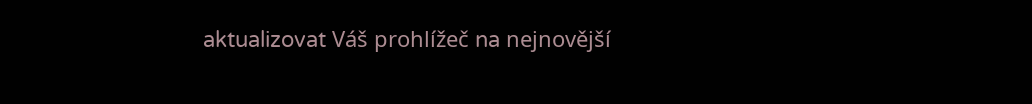aktualizovat Váš prohlížeč na nejnovější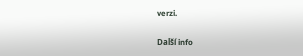verzi.

Další info